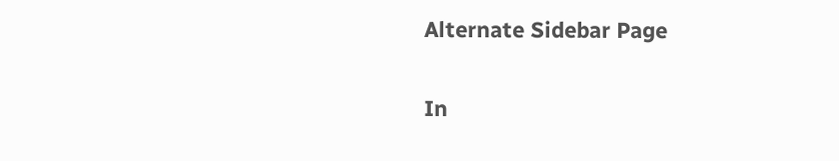Alternate Sidebar Page

In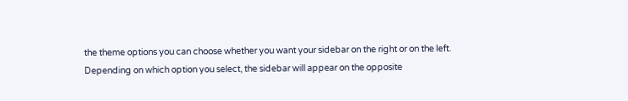the theme options you can choose whether you want your sidebar on the right or on the left.
Depending on which option you select, the sidebar will appear on the opposite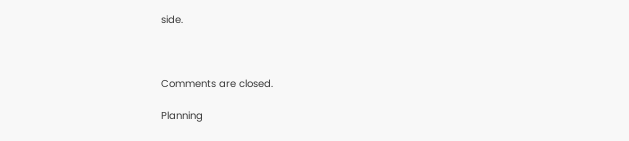side.



Comments are closed.

Planning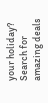your holiday? Search for amazing deals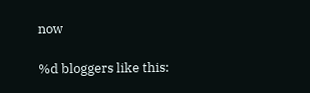now

%d bloggers like this: